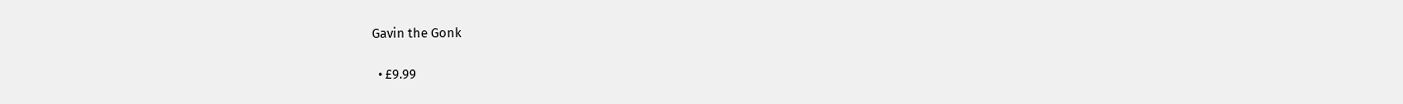Gavin the Gonk

  • £9.99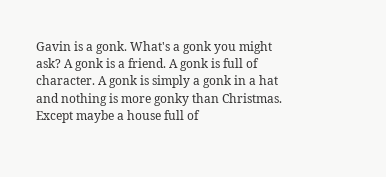Gavin is a gonk. What's a gonk you might ask? A gonk is a friend. A gonk is full of character. A gonk is simply a gonk in a hat and nothing is more gonky than Christmas. Except maybe a house full of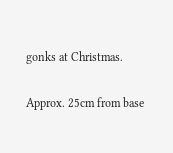gonks at Christmas.

Approx. 25cm from base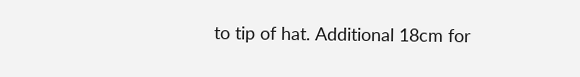to tip of hat. Additional 18cm for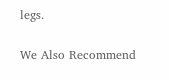legs.

We Also Recommend